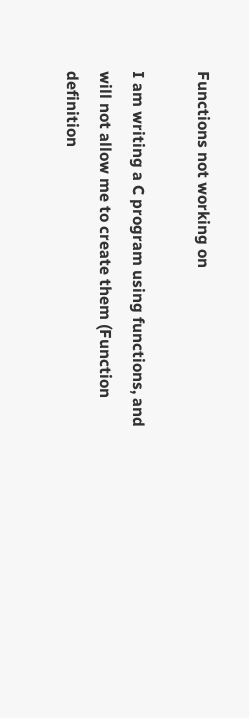Functions not working on

I am writing a C program using functions, and will not allow me to create them (Function definition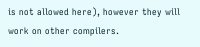is not allowed here), however they will work on other compilers.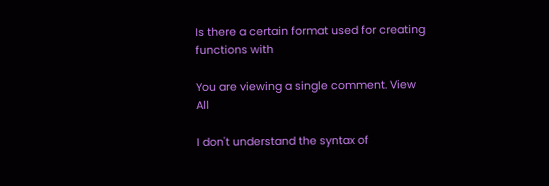Is there a certain format used for creating functions with

You are viewing a single comment. View All

I don't understand the syntax of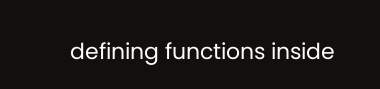defining functions inside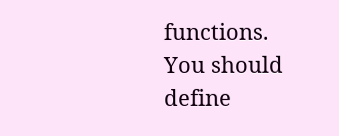functions.
You should define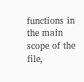functions in the main scope of the file,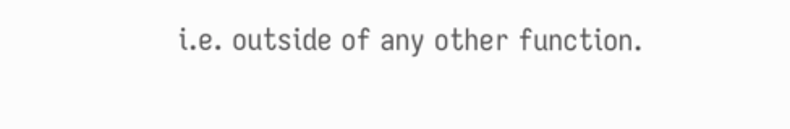i.e. outside of any other function.